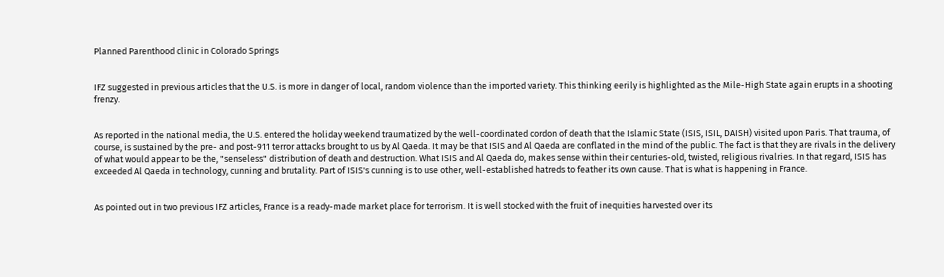Planned Parenthood clinic in Colorado Springs


IFZ suggested in previous articles that the U.S. is more in danger of local, random violence than the imported variety. This thinking eerily is highlighted as the Mile-High State again erupts in a shooting frenzy.


As reported in the national media, the U.S. entered the holiday weekend traumatized by the well-coordinated cordon of death that the Islamic State (ISIS, ISIL, DAISH) visited upon Paris. That trauma, of course, is sustained by the pre- and post-911 terror attacks brought to us by Al Qaeda. It may be that ISIS and Al Qaeda are conflated in the mind of the public. The fact is that they are rivals in the delivery of what would appear to be the, "senseless" distribution of death and destruction. What ISIS and Al Qaeda do, makes sense within their centuries-old, twisted, religious rivalries. In that regard, ISIS has exceeded Al Qaeda in technology, cunning and brutality. Part of ISIS's cunning is to use other, well-established hatreds to feather its own cause. That is what is happening in France.


As pointed out in two previous IFZ articles, France is a ready-made market place for terrorism. It is well stocked with the fruit of inequities harvested over its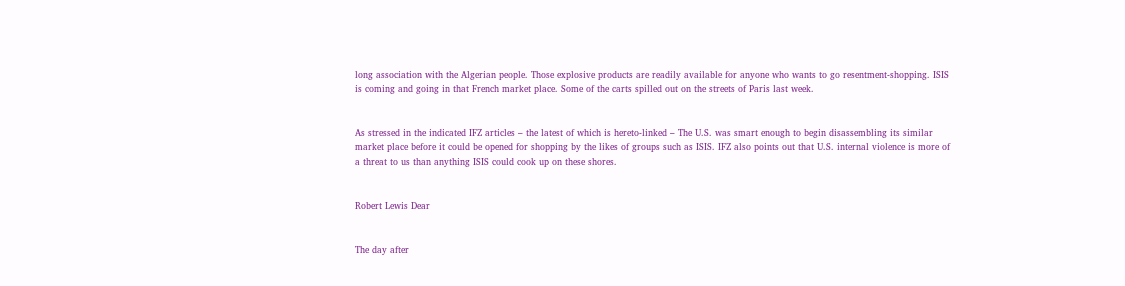long association with the Algerian people. Those explosive products are readily available for anyone who wants to go resentment-shopping. ISIS is coming and going in that French market place. Some of the carts spilled out on the streets of Paris last week.


As stressed in the indicated IFZ articles – the latest of which is hereto-linked – The U.S. was smart enough to begin disassembling its similar market place before it could be opened for shopping by the likes of groups such as ISIS. IFZ also points out that U.S. internal violence is more of a threat to us than anything ISIS could cook up on these shores.


Robert Lewis Dear


The day after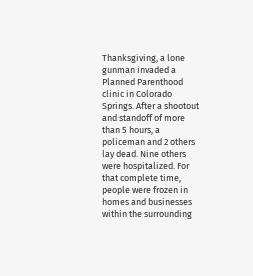Thanksgiving, a lone gunman invaded a Planned Parenthood clinic in Colorado Springs. After a shootout and standoff of more than 5 hours, a policeman and 2 others lay dead. Nine others were hospitalized. For that complete time, people were frozen in homes and businesses within the surrounding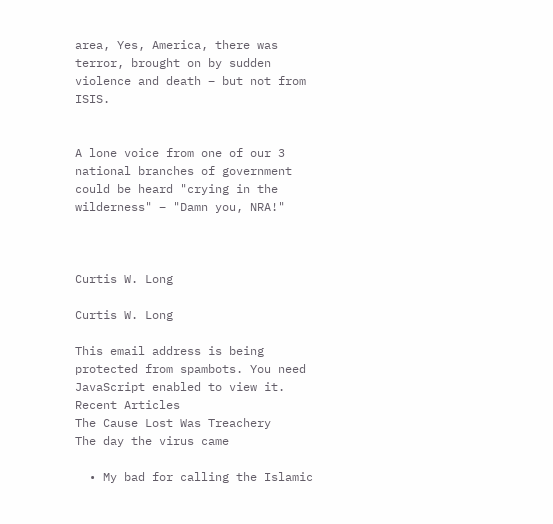area, Yes, America, there was terror, brought on by sudden violence and death – but not from ISIS.


A lone voice from one of our 3 national branches of government could be heard "crying in the wilderness" – "Damn you, NRA!"



Curtis W. Long

Curtis W. Long

This email address is being protected from spambots. You need JavaScript enabled to view it.
Recent Articles
The Cause Lost Was Treachery
The day the virus came

  • My bad for calling the Islamic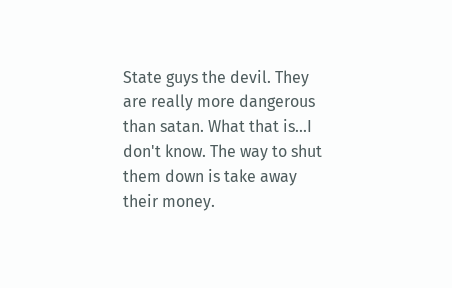State guys the devil. They are really more dangerous than satan. What that is...I don't know. The way to shut them down is take away their money.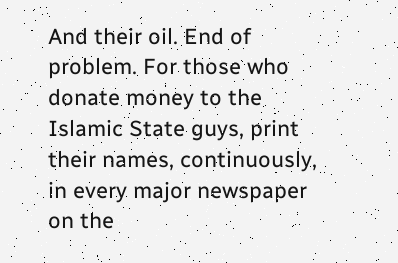And their oil. End of problem. For those who donate money to the Islamic State guys, print their names, continuously, in every major newspaper on the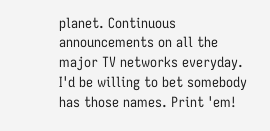planet. Continuous announcements on all the major TV networks everyday. I'd be willing to bet somebody has those names. Print 'em!